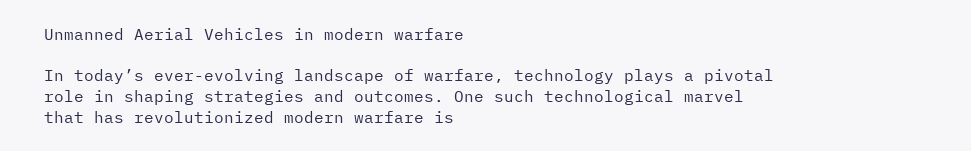Unmanned Aerial Vehicles in modern warfare

In today’s ever-evolving landscape of warfare, technology plays a pivotal role in shaping strategies and outcomes. One such technological marvel that has revolutionized modern warfare is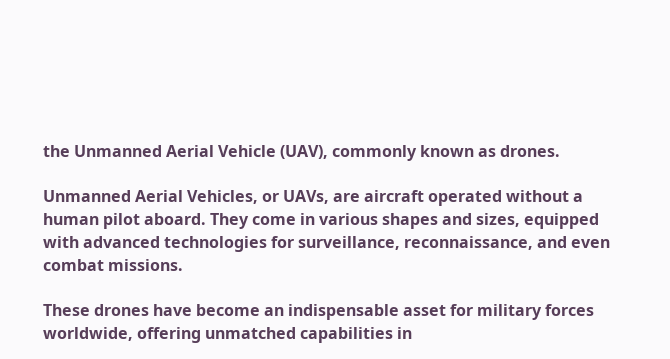the Unmanned Aerial Vehicle (UAV), commonly known as drones.

Unmanned Aerial Vehicles, or UAVs, are aircraft operated without a human pilot aboard. They come in various shapes and sizes, equipped with advanced technologies for surveillance, reconnaissance, and even combat missions.

These drones have become an indispensable asset for military forces worldwide, offering unmatched capabilities in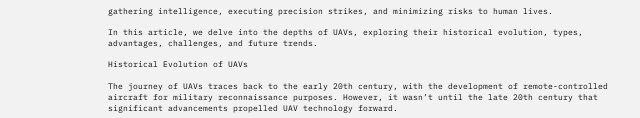gathering intelligence, executing precision strikes, and minimizing risks to human lives.

In this article, we delve into the depths of UAVs, exploring their historical evolution, types, advantages, challenges, and future trends.

Historical Evolution of UAVs

The journey of UAVs traces back to the early 20th century, with the development of remote-controlled aircraft for military reconnaissance purposes. However, it wasn’t until the late 20th century that significant advancements propelled UAV technology forward.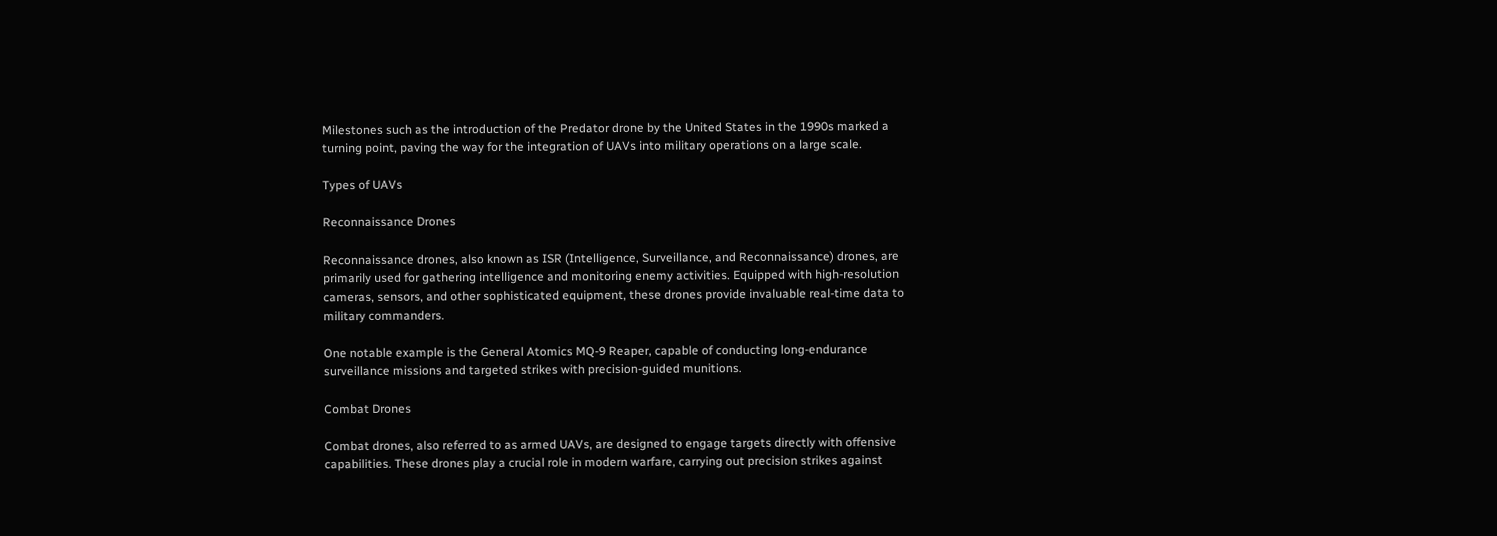Milestones such as the introduction of the Predator drone by the United States in the 1990s marked a turning point, paving the way for the integration of UAVs into military operations on a large scale.

Types of UAVs

Reconnaissance Drones

Reconnaissance drones, also known as ISR (Intelligence, Surveillance, and Reconnaissance) drones, are primarily used for gathering intelligence and monitoring enemy activities. Equipped with high-resolution cameras, sensors, and other sophisticated equipment, these drones provide invaluable real-time data to military commanders.

One notable example is the General Atomics MQ-9 Reaper, capable of conducting long-endurance surveillance missions and targeted strikes with precision-guided munitions.

Combat Drones

Combat drones, also referred to as armed UAVs, are designed to engage targets directly with offensive capabilities. These drones play a crucial role in modern warfare, carrying out precision strikes against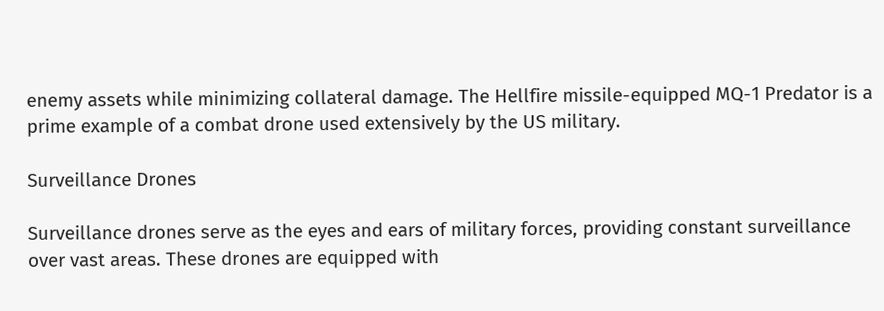enemy assets while minimizing collateral damage. The Hellfire missile-equipped MQ-1 Predator is a prime example of a combat drone used extensively by the US military.

Surveillance Drones

Surveillance drones serve as the eyes and ears of military forces, providing constant surveillance over vast areas. These drones are equipped with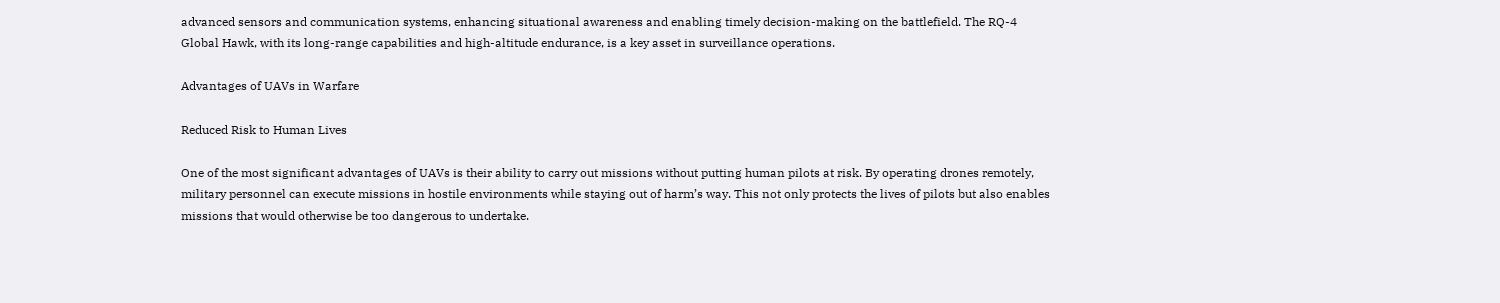advanced sensors and communication systems, enhancing situational awareness and enabling timely decision-making on the battlefield. The RQ-4 Global Hawk, with its long-range capabilities and high-altitude endurance, is a key asset in surveillance operations.

Advantages of UAVs in Warfare

Reduced Risk to Human Lives

One of the most significant advantages of UAVs is their ability to carry out missions without putting human pilots at risk. By operating drones remotely, military personnel can execute missions in hostile environments while staying out of harm’s way. This not only protects the lives of pilots but also enables missions that would otherwise be too dangerous to undertake.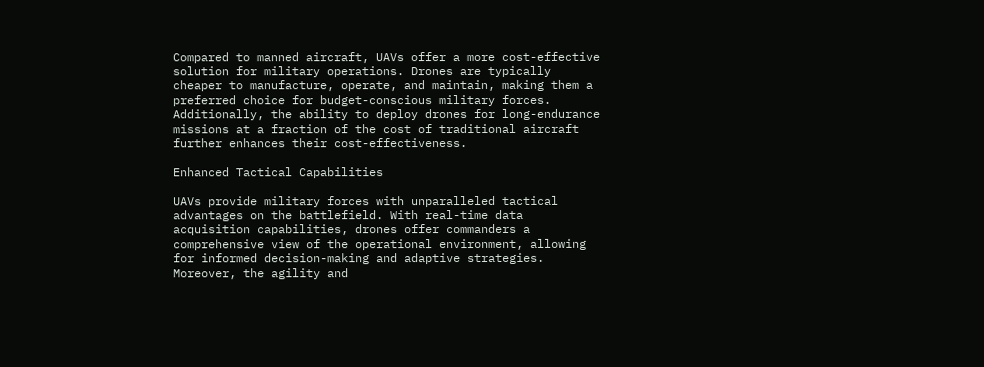Compared to manned aircraft, UAVs offer a more cost-effective solution for military operations. Drones are typically cheaper to manufacture, operate, and maintain, making them a preferred choice for budget-conscious military forces. Additionally, the ability to deploy drones for long-endurance missions at a fraction of the cost of traditional aircraft further enhances their cost-effectiveness.

Enhanced Tactical Capabilities

UAVs provide military forces with unparalleled tactical advantages on the battlefield. With real-time data acquisition capabilities, drones offer commanders a comprehensive view of the operational environment, allowing for informed decision-making and adaptive strategies. Moreover, the agility and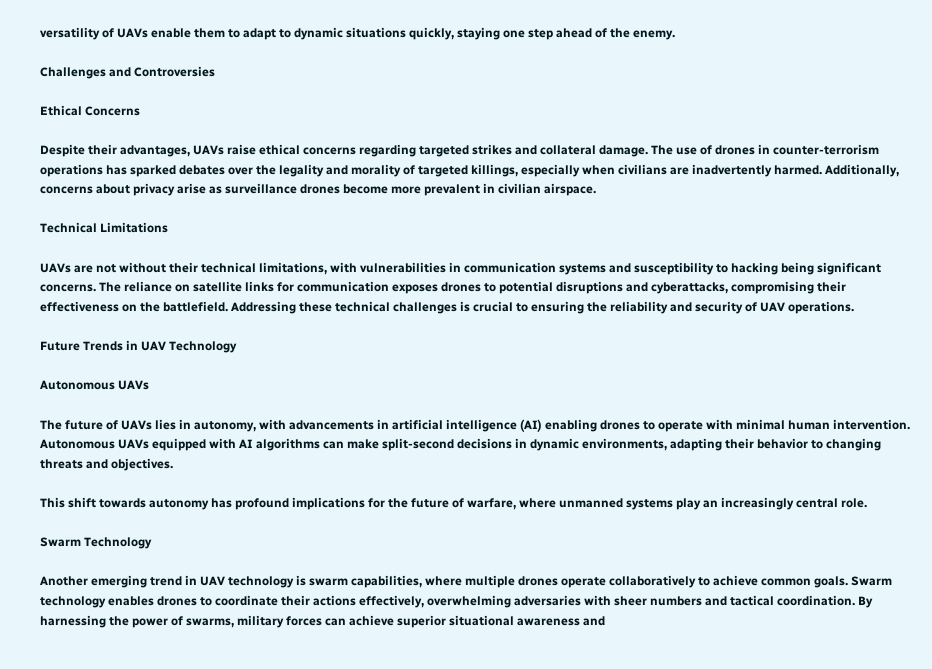versatility of UAVs enable them to adapt to dynamic situations quickly, staying one step ahead of the enemy.

Challenges and Controversies

Ethical Concerns

Despite their advantages, UAVs raise ethical concerns regarding targeted strikes and collateral damage. The use of drones in counter-terrorism operations has sparked debates over the legality and morality of targeted killings, especially when civilians are inadvertently harmed. Additionally, concerns about privacy arise as surveillance drones become more prevalent in civilian airspace.

Technical Limitations

UAVs are not without their technical limitations, with vulnerabilities in communication systems and susceptibility to hacking being significant concerns. The reliance on satellite links for communication exposes drones to potential disruptions and cyberattacks, compromising their effectiveness on the battlefield. Addressing these technical challenges is crucial to ensuring the reliability and security of UAV operations.

Future Trends in UAV Technology

Autonomous UAVs

The future of UAVs lies in autonomy, with advancements in artificial intelligence (AI) enabling drones to operate with minimal human intervention. Autonomous UAVs equipped with AI algorithms can make split-second decisions in dynamic environments, adapting their behavior to changing threats and objectives.

This shift towards autonomy has profound implications for the future of warfare, where unmanned systems play an increasingly central role.

Swarm Technology

Another emerging trend in UAV technology is swarm capabilities, where multiple drones operate collaboratively to achieve common goals. Swarm technology enables drones to coordinate their actions effectively, overwhelming adversaries with sheer numbers and tactical coordination. By harnessing the power of swarms, military forces can achieve superior situational awareness and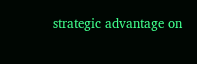strategic advantage on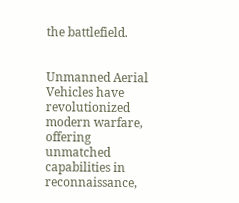the battlefield.


Unmanned Aerial Vehicles have revolutionized modern warfare, offering unmatched capabilities in reconnaissance,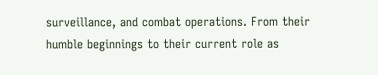surveillance, and combat operations. From their humble beginnings to their current role as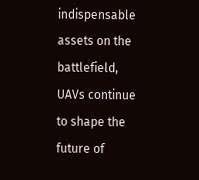indispensable assets on the battlefield, UAVs continue to shape the future of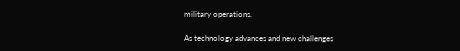military operations.

As technology advances and new challenges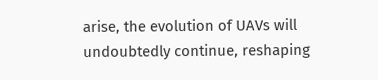arise, the evolution of UAVs will undoubtedly continue, reshaping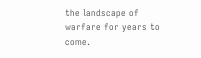the landscape of warfare for years to come.